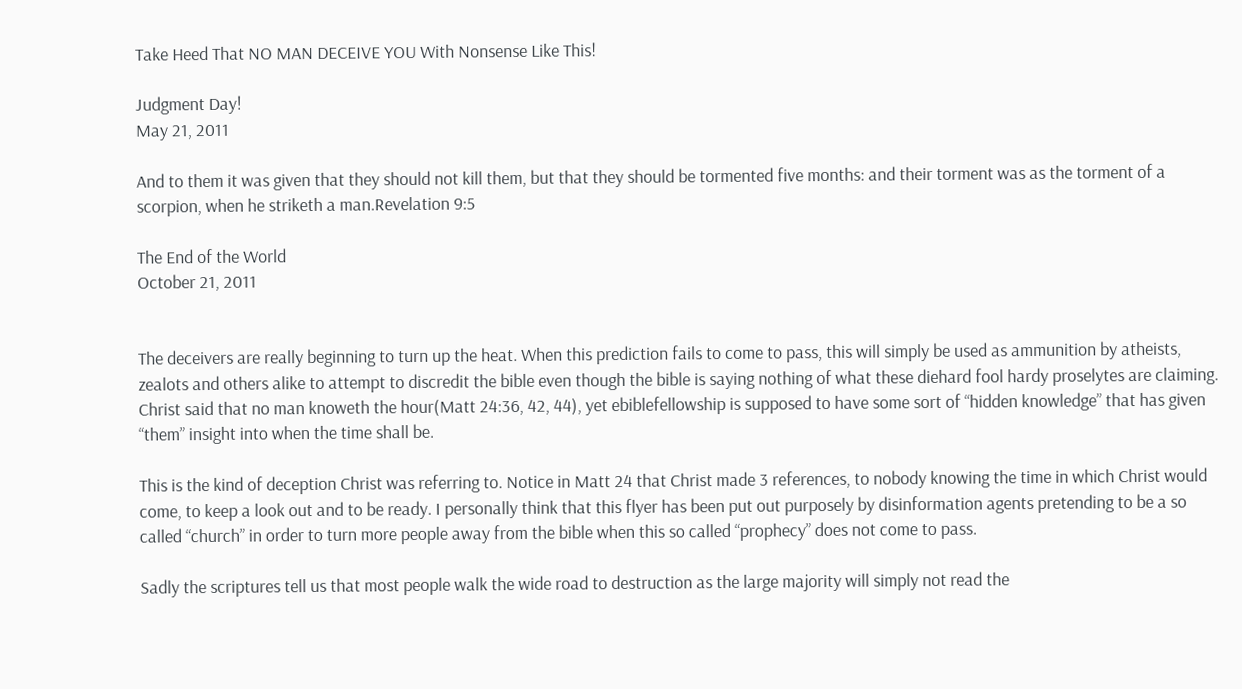Take Heed That NO MAN DECEIVE YOU With Nonsense Like This!

Judgment Day!
May 21, 2011

And to them it was given that they should not kill them, but that they should be tormented five months: and their torment was as the torment of a scorpion, when he striketh a man.Revelation 9:5

The End of the World
October 21, 2011


The deceivers are really beginning to turn up the heat. When this prediction fails to come to pass, this will simply be used as ammunition by atheists, zealots and others alike to attempt to discredit the bible even though the bible is saying nothing of what these diehard fool hardy proselytes are claiming. Christ said that no man knoweth the hour(Matt 24:36, 42, 44), yet ebiblefellowship is supposed to have some sort of “hidden knowledge” that has given “them” insight into when the time shall be.

This is the kind of deception Christ was referring to. Notice in Matt 24 that Christ made 3 references, to nobody knowing the time in which Christ would come, to keep a look out and to be ready. I personally think that this flyer has been put out purposely by disinformation agents pretending to be a so called “church” in order to turn more people away from the bible when this so called “prophecy” does not come to pass.

Sadly the scriptures tell us that most people walk the wide road to destruction as the large majority will simply not read the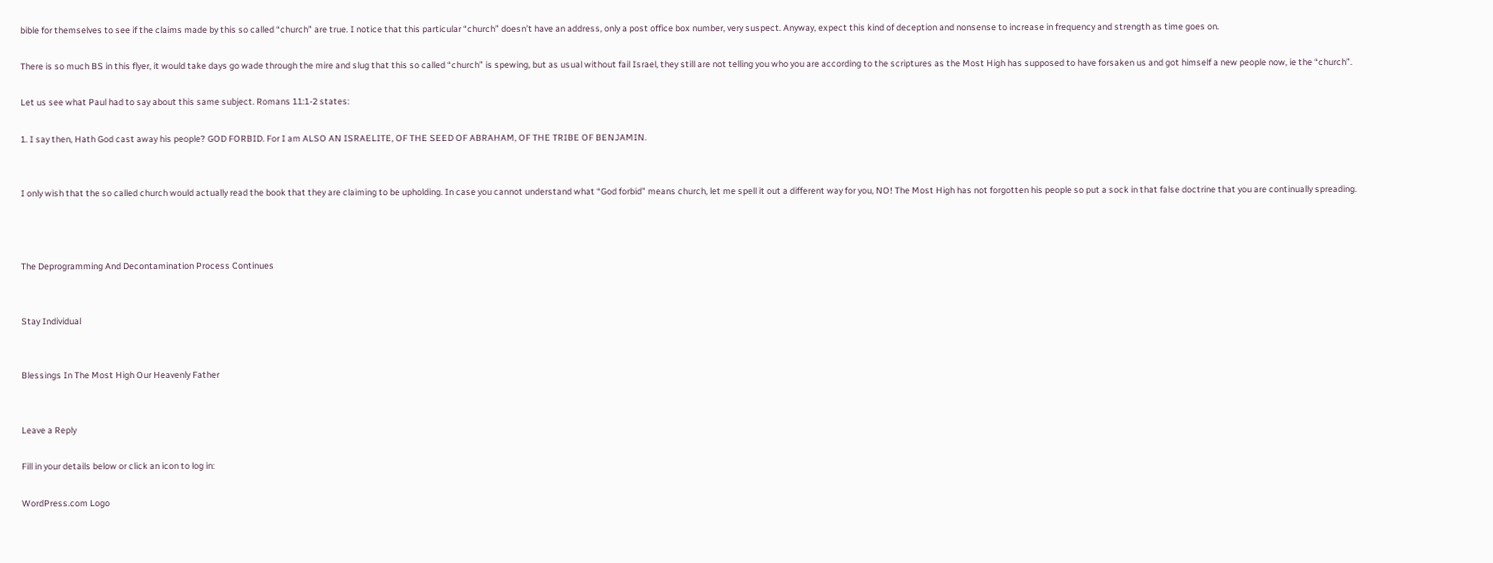bible for themselves to see if the claims made by this so called “church” are true. I notice that this particular “church” doesn’t have an address, only a post office box number, very suspect. Anyway, expect this kind of deception and nonsense to increase in frequency and strength as time goes on.

There is so much BS in this flyer, it would take days go wade through the mire and slug that this so called “church” is spewing, but as usual without fail Israel, they still are not telling you who you are according to the scriptures as the Most High has supposed to have forsaken us and got himself a new people now, ie the “church”.

Let us see what Paul had to say about this same subject. Romans 11:1-2 states:

1. I say then, Hath God cast away his people? GOD FORBID. For I am ALSO AN ISRAELITE, OF THE SEED OF ABRAHAM, OF THE TRIBE OF BENJAMIN.


I only wish that the so called church would actually read the book that they are claiming to be upholding. In case you cannot understand what “God forbid” means church, let me spell it out a different way for you, NO! The Most High has not forgotten his people so put a sock in that false doctrine that you are continually spreading.



The Deprogramming And Decontamination Process Continues


Stay Individual


Blessings In The Most High Our Heavenly Father


Leave a Reply

Fill in your details below or click an icon to log in:

WordPress.com Logo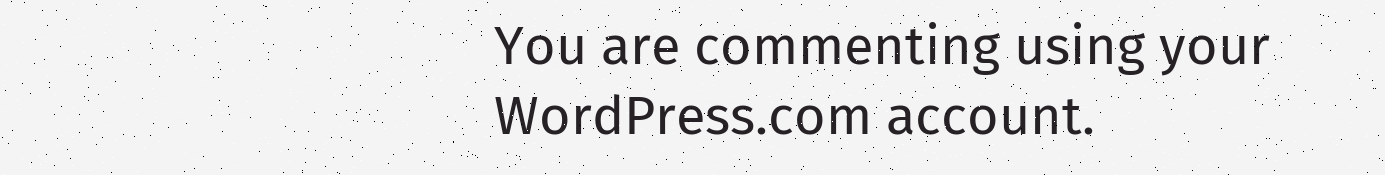You are commenting using your WordPress.com account.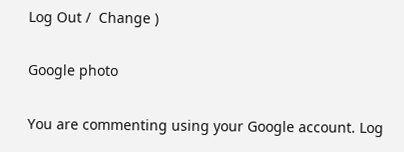Log Out /  Change )

Google photo

You are commenting using your Google account. Log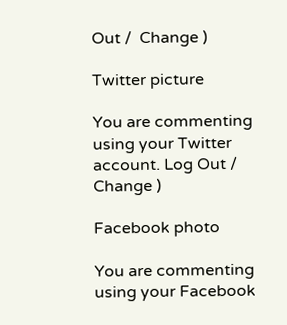Out /  Change )

Twitter picture

You are commenting using your Twitter account. Log Out /  Change )

Facebook photo

You are commenting using your Facebook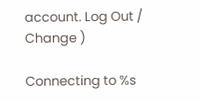account. Log Out /  Change )

Connecting to %s